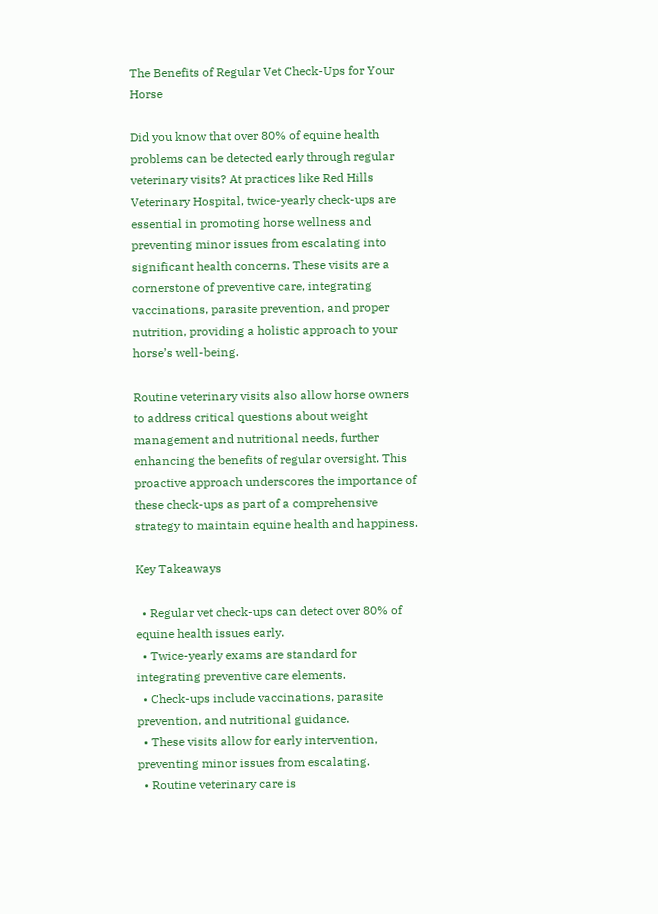The Benefits of Regular Vet Check-Ups for Your Horse

Did you know that over 80% of equine health problems can be detected early through regular veterinary visits? At practices like Red Hills Veterinary Hospital, twice-yearly check-ups are essential in promoting horse wellness and preventing minor issues from escalating into significant health concerns. These visits are a cornerstone of preventive care, integrating vaccinations, parasite prevention, and proper nutrition, providing a holistic approach to your horse’s well-being.

Routine veterinary visits also allow horse owners to address critical questions about weight management and nutritional needs, further enhancing the benefits of regular oversight. This proactive approach underscores the importance of these check-ups as part of a comprehensive strategy to maintain equine health and happiness.

Key Takeaways

  • Regular vet check-ups can detect over 80% of equine health issues early.
  • Twice-yearly exams are standard for integrating preventive care elements.
  • Check-ups include vaccinations, parasite prevention, and nutritional guidance.
  • These visits allow for early intervention, preventing minor issues from escalating.
  • Routine veterinary care is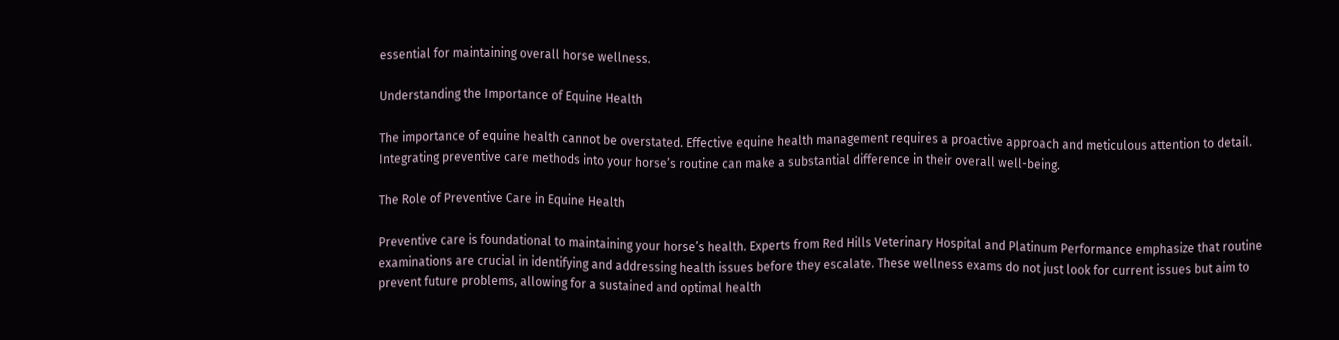essential for maintaining overall horse wellness.

Understanding the Importance of Equine Health

The importance of equine health cannot be overstated. Effective equine health management requires a proactive approach and meticulous attention to detail. Integrating preventive care methods into your horse’s routine can make a substantial difference in their overall well-being.

The Role of Preventive Care in Equine Health

Preventive care is foundational to maintaining your horse’s health. Experts from Red Hills Veterinary Hospital and Platinum Performance emphasize that routine examinations are crucial in identifying and addressing health issues before they escalate. These wellness exams do not just look for current issues but aim to prevent future problems, allowing for a sustained and optimal health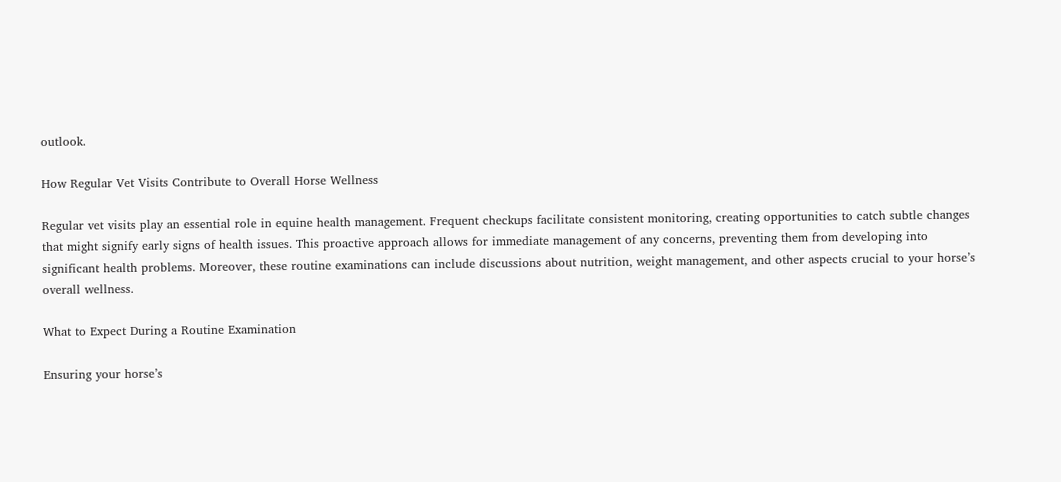outlook.

How Regular Vet Visits Contribute to Overall Horse Wellness

Regular vet visits play an essential role in equine health management. Frequent checkups facilitate consistent monitoring, creating opportunities to catch subtle changes that might signify early signs of health issues. This proactive approach allows for immediate management of any concerns, preventing them from developing into significant health problems. Moreover, these routine examinations can include discussions about nutrition, weight management, and other aspects crucial to your horse’s overall wellness.

What to Expect During a Routine Examination

Ensuring your horse’s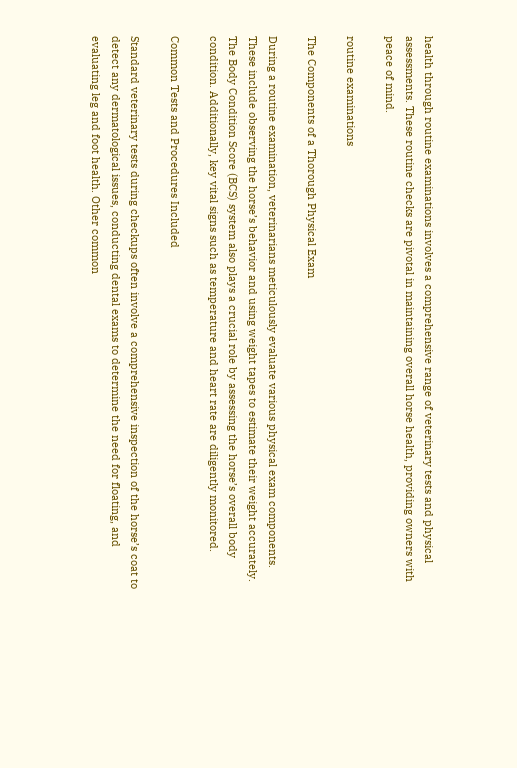health through routine examinations involves a comprehensive range of veterinary tests and physical assessments. These routine checks are pivotal in maintaining overall horse health, providing owners with peace of mind.

routine examinations

The Components of a Thorough Physical Exam

During a routine examination, veterinarians meticulously evaluate various physical exam components. These include observing the horse’s behavior and using weight tapes to estimate their weight accurately. The Body Condition Score (BCS) system also plays a crucial role by assessing the horse’s overall body condition. Additionally, key vital signs such as temperature and heart rate are diligently monitored.

Common Tests and Procedures Included

Standard veterinary tests during checkups often involve a comprehensive inspection of the horse’s coat to detect any dermatological issues, conducting dental exams to determine the need for floating, and evaluating leg and foot health. Other common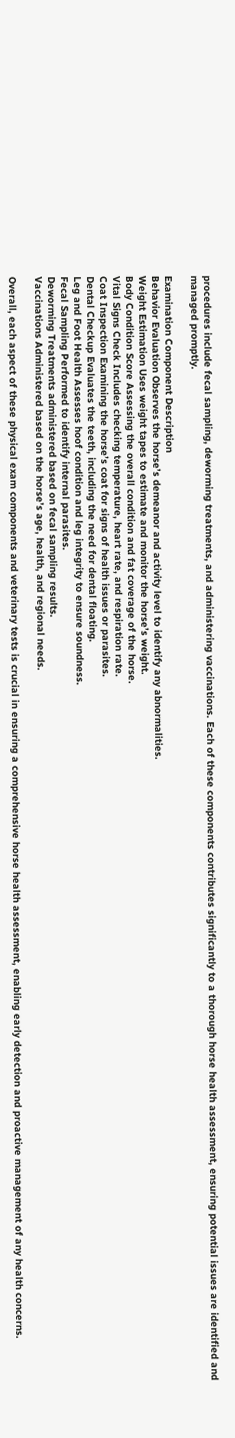procedures include fecal sampling, deworming treatments, and administering vaccinations. Each of these components contributes significantly to a thorough horse health assessment, ensuring potential issues are identified and managed promptly.

Examination Component Description
Behavior Evaluation Observes the horse’s demeanor and activity level to identify any abnormalities.
Weight Estimation Uses weight tapes to estimate and monitor the horse’s weight.
Body Condition Score Assessing the overall condition and fat coverage of the horse.
Vital Signs Check Includes checking temperature, heart rate, and respiration rate.
Coat Inspection Examining the horse’s coat for signs of health issues or parasites.
Dental Checkup Evaluates the teeth, including the need for dental floating.
Leg and Foot Health Assesses hoof condition and leg integrity to ensure soundness.
Fecal Sampling Performed to identify internal parasites.
Deworming Treatments administered based on fecal sampling results.
Vaccinations Administered based on the horse’s age, health, and regional needs.

Overall, each aspect of these physical exam components and veterinary tests is crucial in ensuring a comprehensive horse health assessment, enabling early detection and proactive management of any health concerns.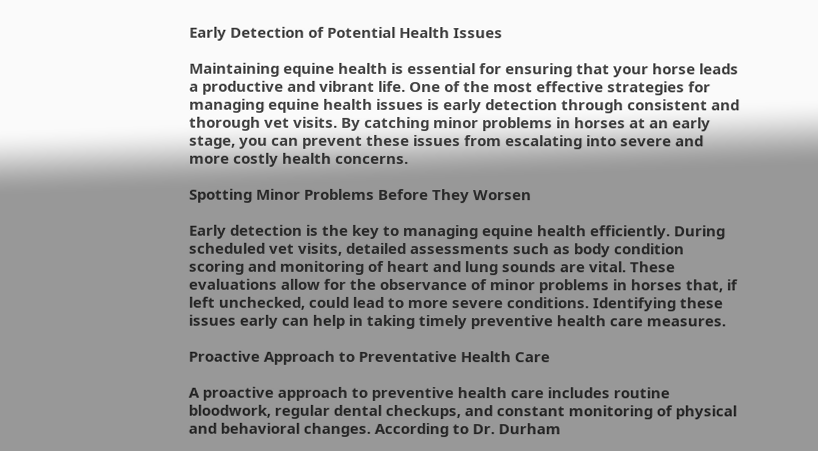Early Detection of Potential Health Issues

Maintaining equine health is essential for ensuring that your horse leads a productive and vibrant life. One of the most effective strategies for managing equine health issues is early detection through consistent and thorough vet visits. By catching minor problems in horses at an early stage, you can prevent these issues from escalating into severe and more costly health concerns.

Spotting Minor Problems Before They Worsen

Early detection is the key to managing equine health efficiently. During scheduled vet visits, detailed assessments such as body condition scoring and monitoring of heart and lung sounds are vital. These evaluations allow for the observance of minor problems in horses that, if left unchecked, could lead to more severe conditions. Identifying these issues early can help in taking timely preventive health care measures.

Proactive Approach to Preventative Health Care

A proactive approach to preventive health care includes routine bloodwork, regular dental checkups, and constant monitoring of physical and behavioral changes. According to Dr. Durham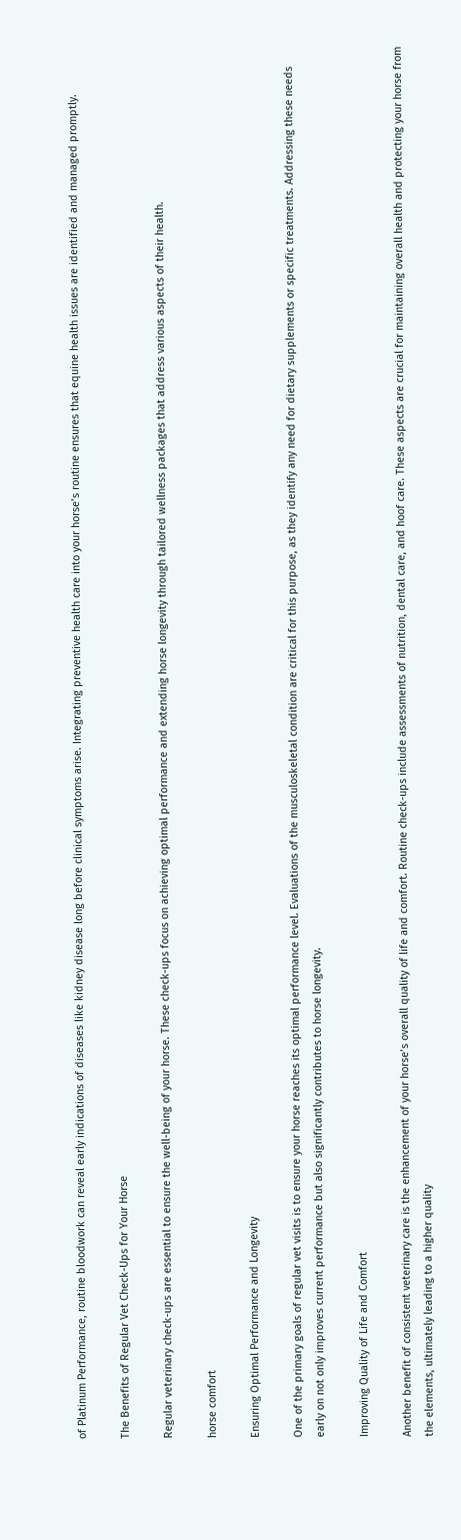of Platinum Performance, routine bloodwork can reveal early indications of diseases like kidney disease long before clinical symptoms arise. Integrating preventive health care into your horse’s routine ensures that equine health issues are identified and managed promptly.

The Benefits of Regular Vet Check-Ups for Your Horse

Regular veterinary check-ups are essential to ensure the well-being of your horse. These check-ups focus on achieving optimal performance and extending horse longevity through tailored wellness packages that address various aspects of their health.

horse comfort

Ensuring Optimal Performance and Longevity

One of the primary goals of regular vet visits is to ensure your horse reaches its optimal performance level. Evaluations of the musculoskeletal condition are critical for this purpose, as they identify any need for dietary supplements or specific treatments. Addressing these needs early on not only improves current performance but also significantly contributes to horse longevity.

Improving Quality of Life and Comfort

Another benefit of consistent veterinary care is the enhancement of your horse’s overall quality of life and comfort. Routine check-ups include assessments of nutrition, dental care, and hoof care. These aspects are crucial for maintaining overall health and protecting your horse from the elements, ultimately leading to a higher quality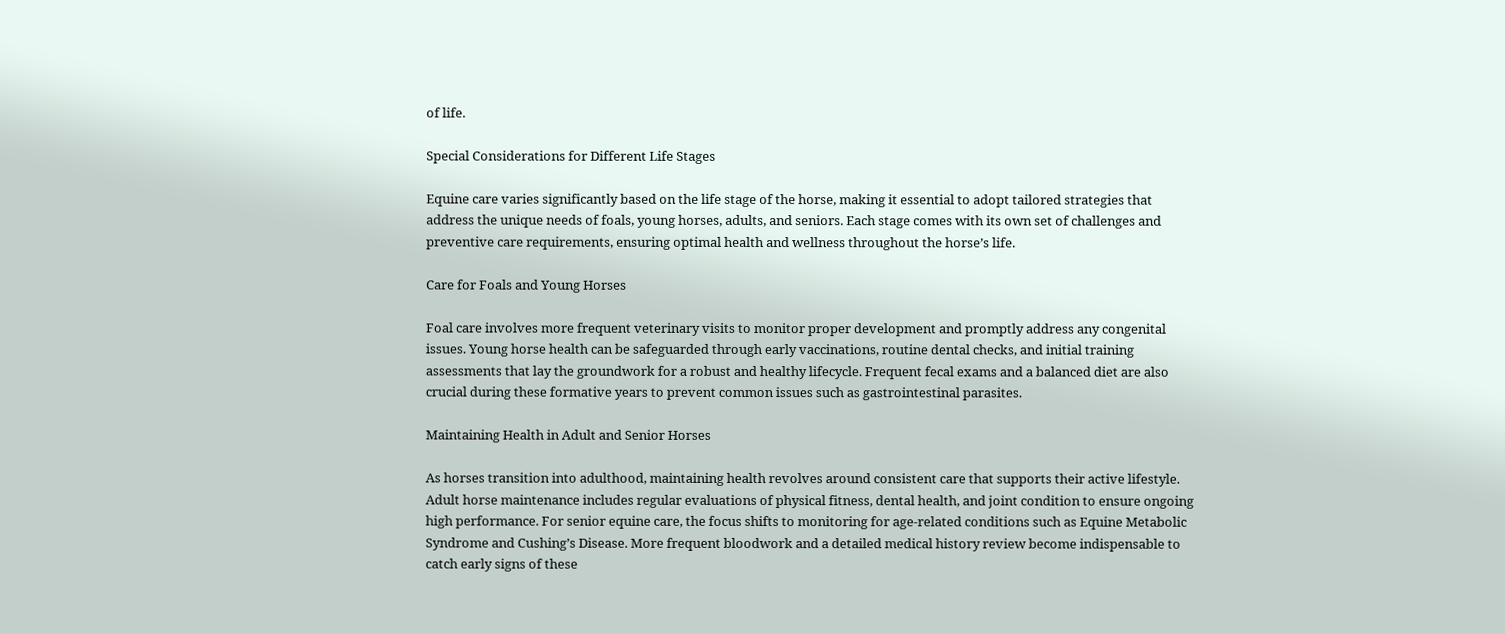of life.

Special Considerations for Different Life Stages

Equine care varies significantly based on the life stage of the horse, making it essential to adopt tailored strategies that address the unique needs of foals, young horses, adults, and seniors. Each stage comes with its own set of challenges and preventive care requirements, ensuring optimal health and wellness throughout the horse’s life.

Care for Foals and Young Horses

Foal care involves more frequent veterinary visits to monitor proper development and promptly address any congenital issues. Young horse health can be safeguarded through early vaccinations, routine dental checks, and initial training assessments that lay the groundwork for a robust and healthy lifecycle. Frequent fecal exams and a balanced diet are also crucial during these formative years to prevent common issues such as gastrointestinal parasites.

Maintaining Health in Adult and Senior Horses

As horses transition into adulthood, maintaining health revolves around consistent care that supports their active lifestyle. Adult horse maintenance includes regular evaluations of physical fitness, dental health, and joint condition to ensure ongoing high performance. For senior equine care, the focus shifts to monitoring for age-related conditions such as Equine Metabolic Syndrome and Cushing’s Disease. More frequent bloodwork and a detailed medical history review become indispensable to catch early signs of these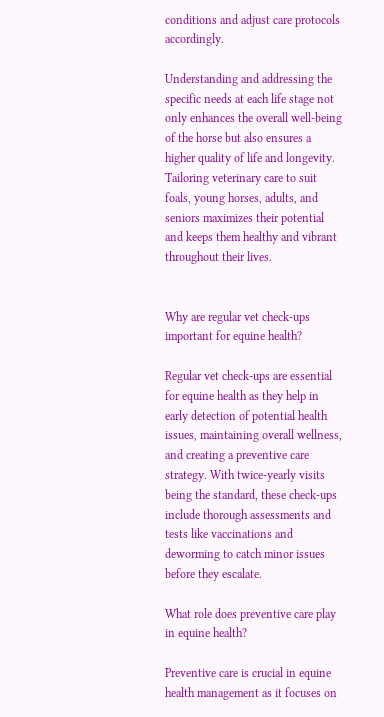conditions and adjust care protocols accordingly.

Understanding and addressing the specific needs at each life stage not only enhances the overall well-being of the horse but also ensures a higher quality of life and longevity. Tailoring veterinary care to suit foals, young horses, adults, and seniors maximizes their potential and keeps them healthy and vibrant throughout their lives.


Why are regular vet check-ups important for equine health?

Regular vet check-ups are essential for equine health as they help in early detection of potential health issues, maintaining overall wellness, and creating a preventive care strategy. With twice-yearly visits being the standard, these check-ups include thorough assessments and tests like vaccinations and deworming to catch minor issues before they escalate.

What role does preventive care play in equine health?

Preventive care is crucial in equine health management as it focuses on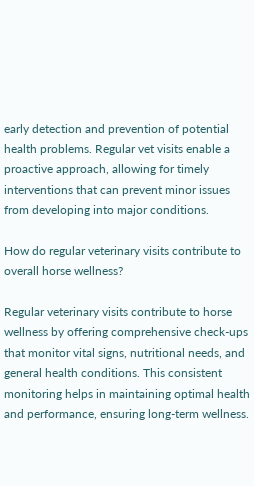early detection and prevention of potential health problems. Regular vet visits enable a proactive approach, allowing for timely interventions that can prevent minor issues from developing into major conditions.

How do regular veterinary visits contribute to overall horse wellness?

Regular veterinary visits contribute to horse wellness by offering comprehensive check-ups that monitor vital signs, nutritional needs, and general health conditions. This consistent monitoring helps in maintaining optimal health and performance, ensuring long-term wellness.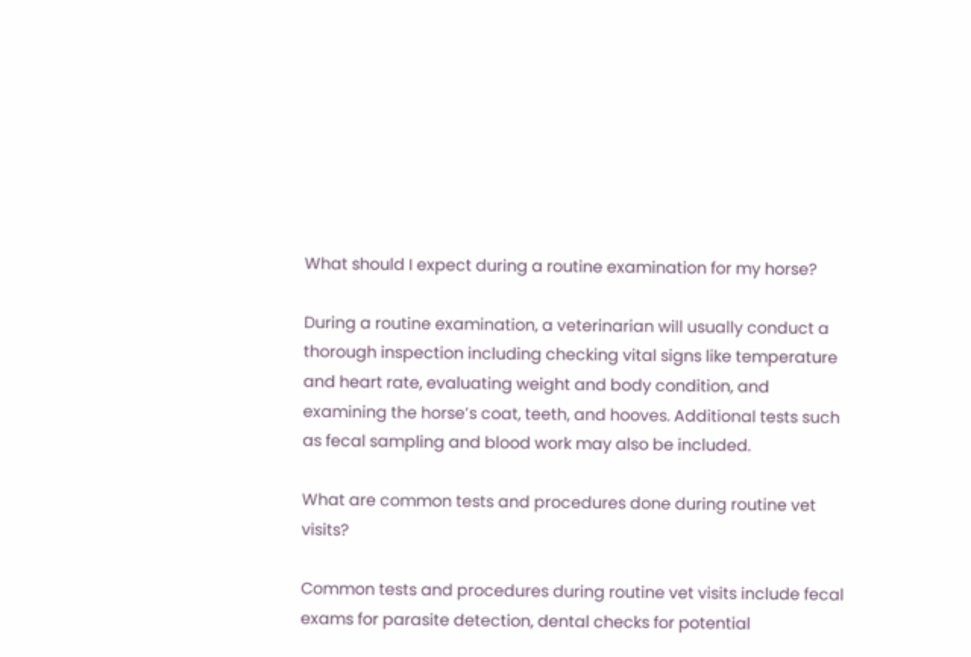What should I expect during a routine examination for my horse?

During a routine examination, a veterinarian will usually conduct a thorough inspection including checking vital signs like temperature and heart rate, evaluating weight and body condition, and examining the horse’s coat, teeth, and hooves. Additional tests such as fecal sampling and blood work may also be included.

What are common tests and procedures done during routine vet visits?

Common tests and procedures during routine vet visits include fecal exams for parasite detection, dental checks for potential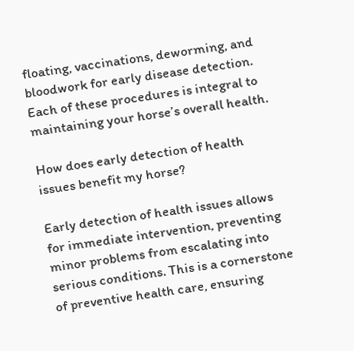floating, vaccinations, deworming, and bloodwork for early disease detection. Each of these procedures is integral to maintaining your horse’s overall health.

How does early detection of health issues benefit my horse?

Early detection of health issues allows for immediate intervention, preventing minor problems from escalating into serious conditions. This is a cornerstone of preventive health care, ensuring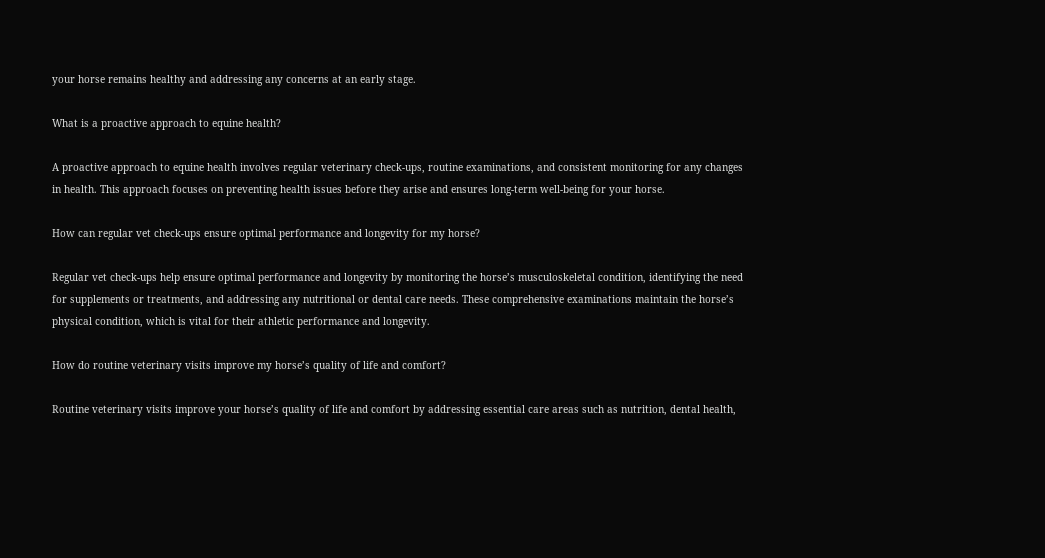your horse remains healthy and addressing any concerns at an early stage.

What is a proactive approach to equine health?

A proactive approach to equine health involves regular veterinary check-ups, routine examinations, and consistent monitoring for any changes in health. This approach focuses on preventing health issues before they arise and ensures long-term well-being for your horse.

How can regular vet check-ups ensure optimal performance and longevity for my horse?

Regular vet check-ups help ensure optimal performance and longevity by monitoring the horse’s musculoskeletal condition, identifying the need for supplements or treatments, and addressing any nutritional or dental care needs. These comprehensive examinations maintain the horse’s physical condition, which is vital for their athletic performance and longevity.

How do routine veterinary visits improve my horse’s quality of life and comfort?

Routine veterinary visits improve your horse’s quality of life and comfort by addressing essential care areas such as nutrition, dental health,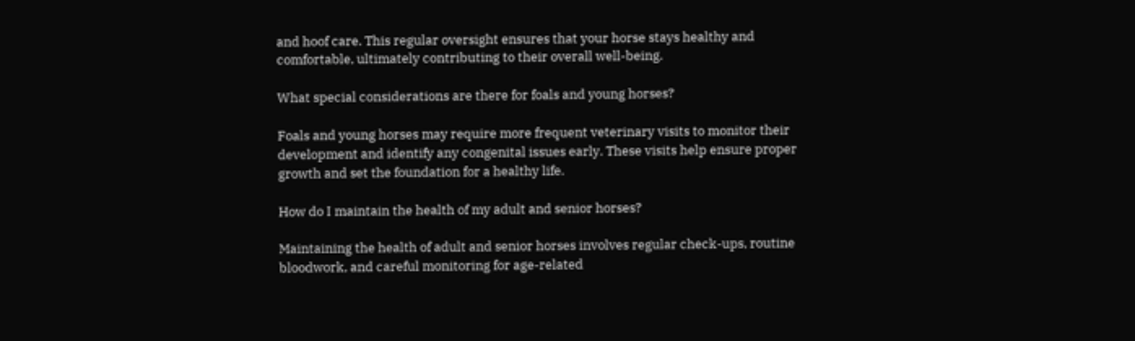and hoof care. This regular oversight ensures that your horse stays healthy and comfortable, ultimately contributing to their overall well-being.

What special considerations are there for foals and young horses?

Foals and young horses may require more frequent veterinary visits to monitor their development and identify any congenital issues early. These visits help ensure proper growth and set the foundation for a healthy life.

How do I maintain the health of my adult and senior horses?

Maintaining the health of adult and senior horses involves regular check-ups, routine bloodwork, and careful monitoring for age-related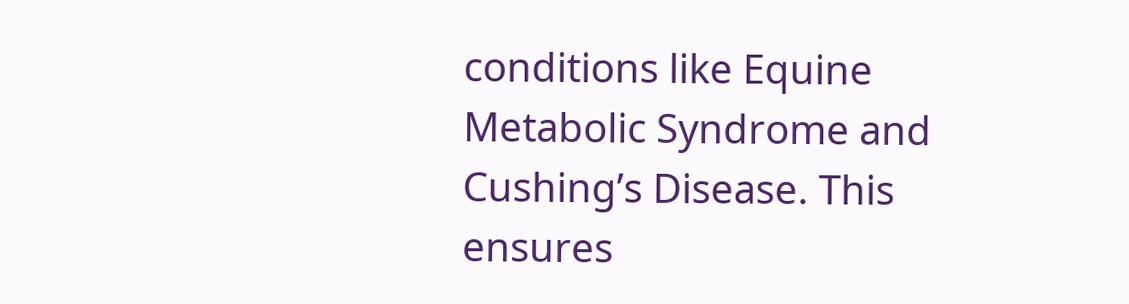conditions like Equine Metabolic Syndrome and Cushing’s Disease. This ensures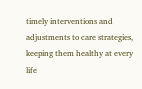timely interventions and adjustments to care strategies, keeping them healthy at every life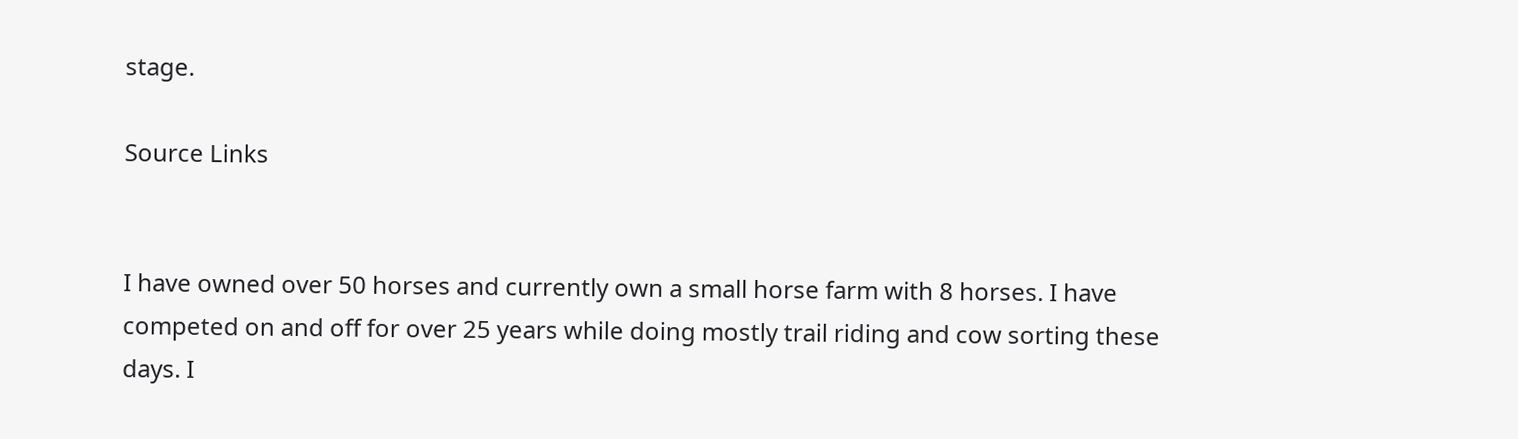stage.

Source Links


I have owned over 50 horses and currently own a small horse farm with 8 horses. I have competed on and off for over 25 years while doing mostly trail riding and cow sorting these days. I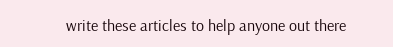write these articles to help anyone out there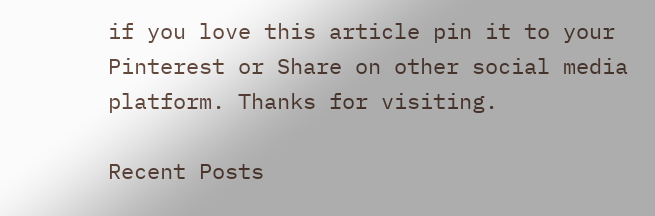if you love this article pin it to your Pinterest or Share on other social media platform. Thanks for visiting.

Recent Posts